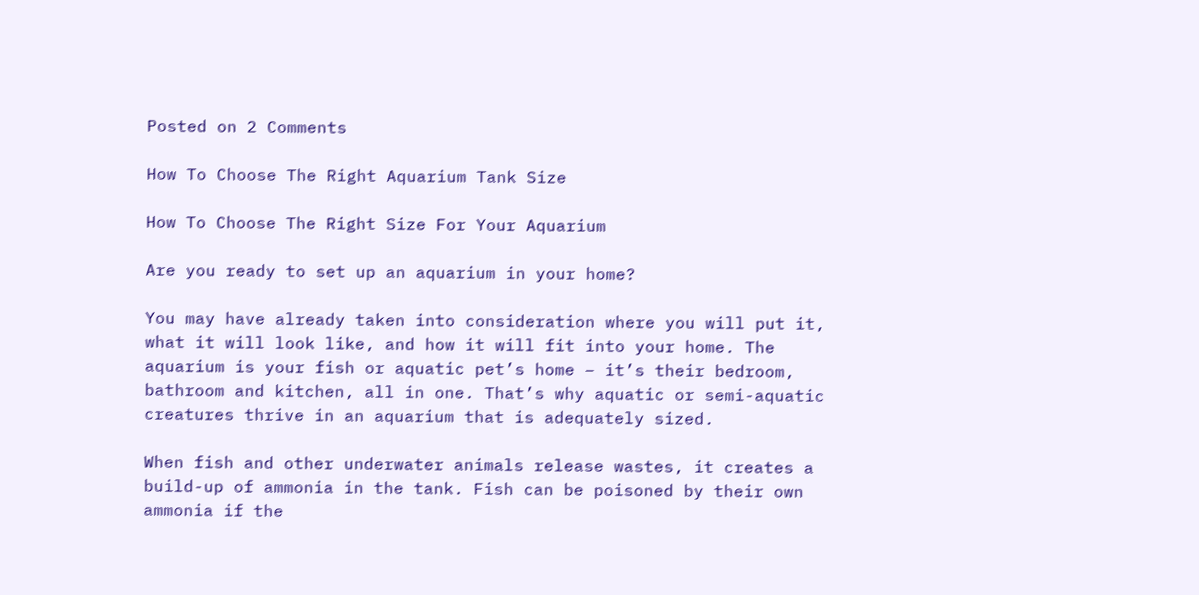Posted on 2 Comments

How To Choose The Right Aquarium Tank Size

How To Choose The Right Size For Your Aquarium

Are you ready to set up an aquarium in your home?

You may have already taken into consideration where you will put it, what it will look like, and how it will fit into your home. The aquarium is your fish or aquatic pet’s home – it’s their bedroom, bathroom and kitchen, all in one. That’s why aquatic or semi-aquatic creatures thrive in an aquarium that is adequately sized.

When fish and other underwater animals release wastes, it creates a build-up of ammonia in the tank. Fish can be poisoned by their own ammonia if the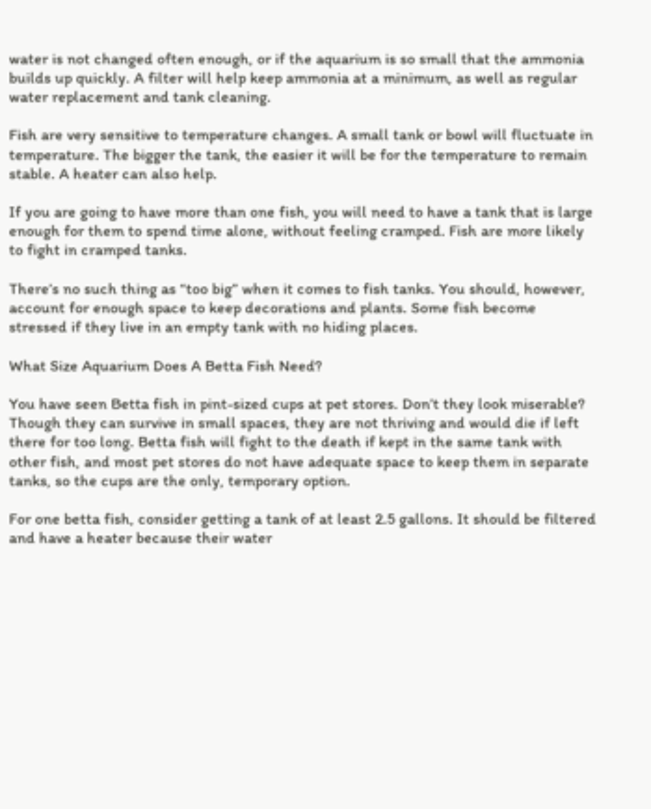water is not changed often enough, or if the aquarium is so small that the ammonia builds up quickly. A filter will help keep ammonia at a minimum, as well as regular water replacement and tank cleaning.

Fish are very sensitive to temperature changes. A small tank or bowl will fluctuate in temperature. The bigger the tank, the easier it will be for the temperature to remain stable. A heater can also help.

If you are going to have more than one fish, you will need to have a tank that is large enough for them to spend time alone, without feeling cramped. Fish are more likely to fight in cramped tanks.

There’s no such thing as “too big” when it comes to fish tanks. You should, however, account for enough space to keep decorations and plants. Some fish become stressed if they live in an empty tank with no hiding places.

What Size Aquarium Does A Betta Fish Need?

You have seen Betta fish in pint-sized cups at pet stores. Don’t they look miserable? Though they can survive in small spaces, they are not thriving and would die if left there for too long. Betta fish will fight to the death if kept in the same tank with other fish, and most pet stores do not have adequate space to keep them in separate tanks, so the cups are the only, temporary option.

For one betta fish, consider getting a tank of at least 2.5 gallons. It should be filtered and have a heater because their water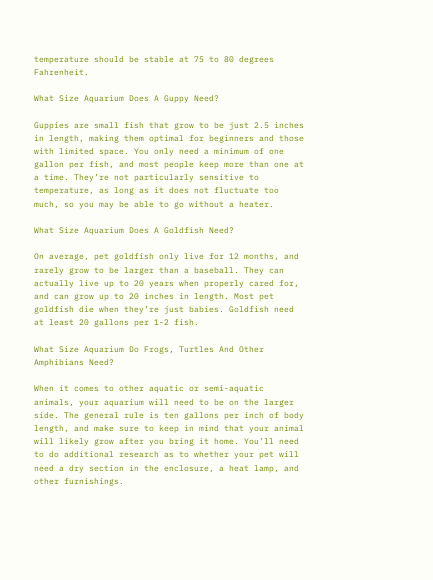temperature should be stable at 75 to 80 degrees Fahrenheit.

What Size Aquarium Does A Guppy Need?

Guppies are small fish that grow to be just 2.5 inches in length, making them optimal for beginners and those with limited space. You only need a minimum of one gallon per fish, and most people keep more than one at a time. They’re not particularly sensitive to temperature, as long as it does not fluctuate too much, so you may be able to go without a heater.

What Size Aquarium Does A Goldfish Need?

On average, pet goldfish only live for 12 months, and rarely grow to be larger than a baseball. They can actually live up to 20 years when properly cared for, and can grow up to 20 inches in length. Most pet goldfish die when they’re just babies. Goldfish need at least 20 gallons per 1-2 fish.

What Size Aquarium Do Frogs, Turtles And Other Amphibians Need?

When it comes to other aquatic or semi-aquatic animals, your aquarium will need to be on the larger side. The general rule is ten gallons per inch of body length, and make sure to keep in mind that your animal will likely grow after you bring it home. You’ll need to do additional research as to whether your pet will need a dry section in the enclosure, a heat lamp, and other furnishings.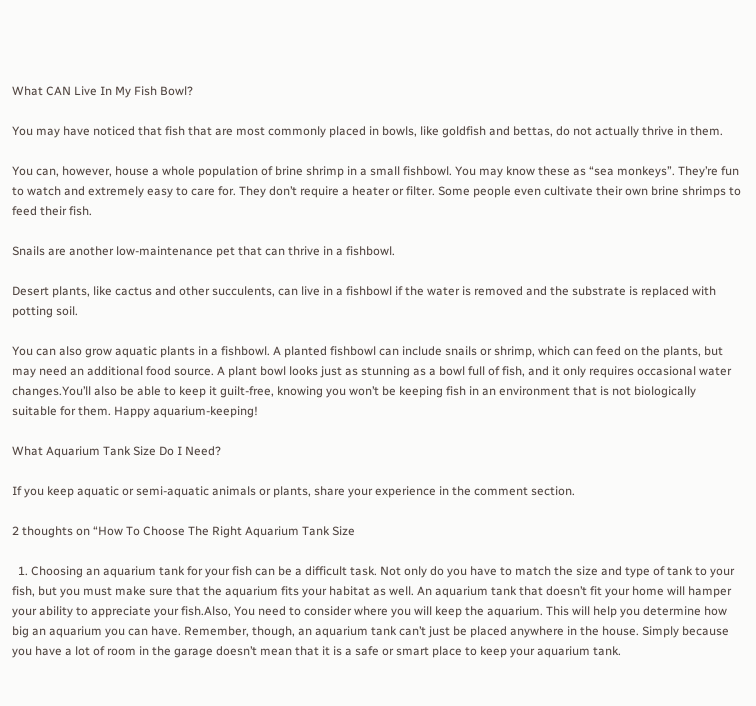What CAN Live In My Fish Bowl?

You may have noticed that fish that are most commonly placed in bowls, like goldfish and bettas, do not actually thrive in them.

You can, however, house a whole population of brine shrimp in a small fishbowl. You may know these as “sea monkeys”. They’re fun to watch and extremely easy to care for. They don’t require a heater or filter. Some people even cultivate their own brine shrimps to feed their fish.

Snails are another low-maintenance pet that can thrive in a fishbowl.

Desert plants, like cactus and other succulents, can live in a fishbowl if the water is removed and the substrate is replaced with potting soil.

You can also grow aquatic plants in a fishbowl. A planted fishbowl can include snails or shrimp, which can feed on the plants, but may need an additional food source. A plant bowl looks just as stunning as a bowl full of fish, and it only requires occasional water changes.You’ll also be able to keep it guilt-free, knowing you won’t be keeping fish in an environment that is not biologically suitable for them. Happy aquarium-keeping!

What Aquarium Tank Size Do I Need?

If you keep aquatic or semi-aquatic animals or plants, share your experience in the comment section.

2 thoughts on “How To Choose The Right Aquarium Tank Size

  1. Choosing an aquarium tank for your fish can be a difficult task. Not only do you have to match the size and type of tank to your fish, but you must make sure that the aquarium fits your habitat as well. An aquarium tank that doesn’t fit your home will hamper your ability to appreciate your fish.Also, You need to consider where you will keep the aquarium. This will help you determine how big an aquarium you can have. Remember, though, an aquarium tank can’t just be placed anywhere in the house. Simply because you have a lot of room in the garage doesn’t mean that it is a safe or smart place to keep your aquarium tank.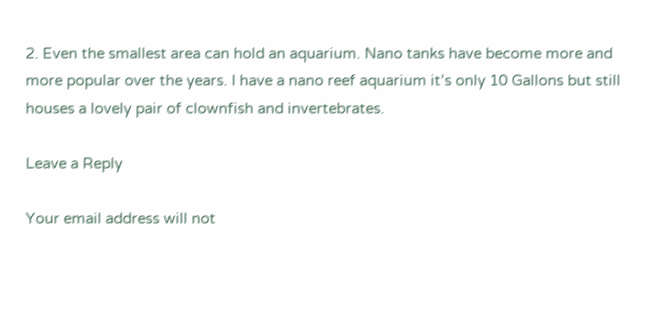2. Even the smallest area can hold an aquarium. Nano tanks have become more and more popular over the years. I have a nano reef aquarium it’s only 10 Gallons but still houses a lovely pair of clownfish and invertebrates.

Leave a Reply

Your email address will not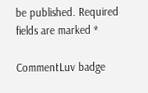be published. Required fields are marked *

CommentLuv badge